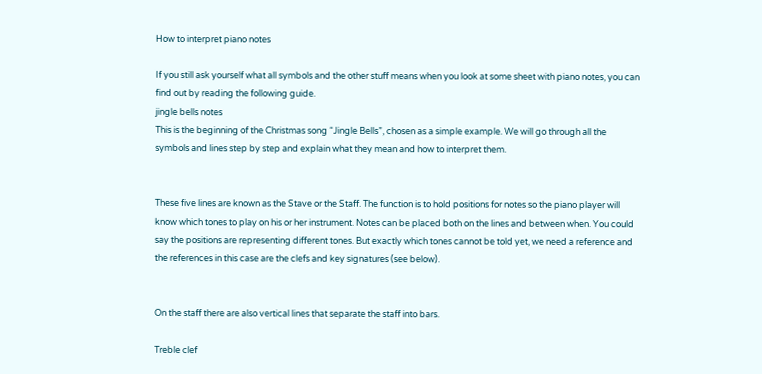How to interpret piano notes

If you still ask yourself what all symbols and the other stuff means when you look at some sheet with piano notes, you can find out by reading the following guide.
jingle bells notes
This is the beginning of the Christmas song “Jingle Bells”, chosen as a simple example. We will go through all the symbols and lines step by step and explain what they mean and how to interpret them.


These five lines are known as the Stave or the Staff. The function is to hold positions for notes so the piano player will know which tones to play on his or her instrument. Notes can be placed both on the lines and between when. You could say the positions are representing different tones. But exactly which tones cannot be told yet, we need a reference and the references in this case are the clefs and key signatures (see below).


On the staff there are also vertical lines that separate the staff into bars.

Treble clef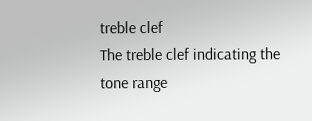treble clef
The treble clef indicating the tone range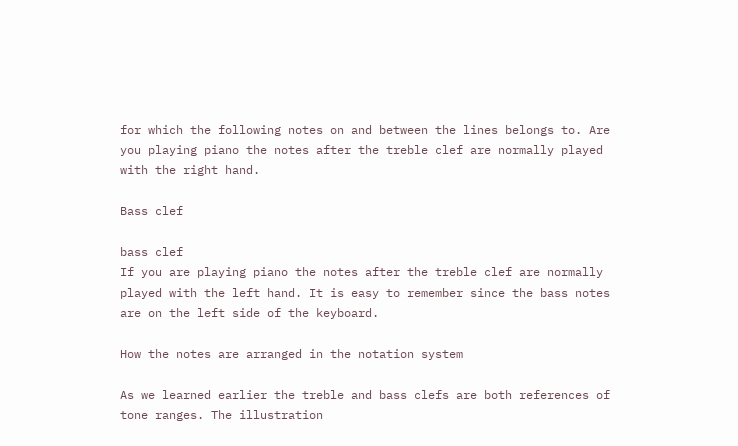for which the following notes on and between the lines belongs to. Are you playing piano the notes after the treble clef are normally played with the right hand.

Bass clef

bass clef
If you are playing piano the notes after the treble clef are normally played with the left hand. It is easy to remember since the bass notes are on the left side of the keyboard.

How the notes are arranged in the notation system

As we learned earlier the treble and bass clefs are both references of tone ranges. The illustration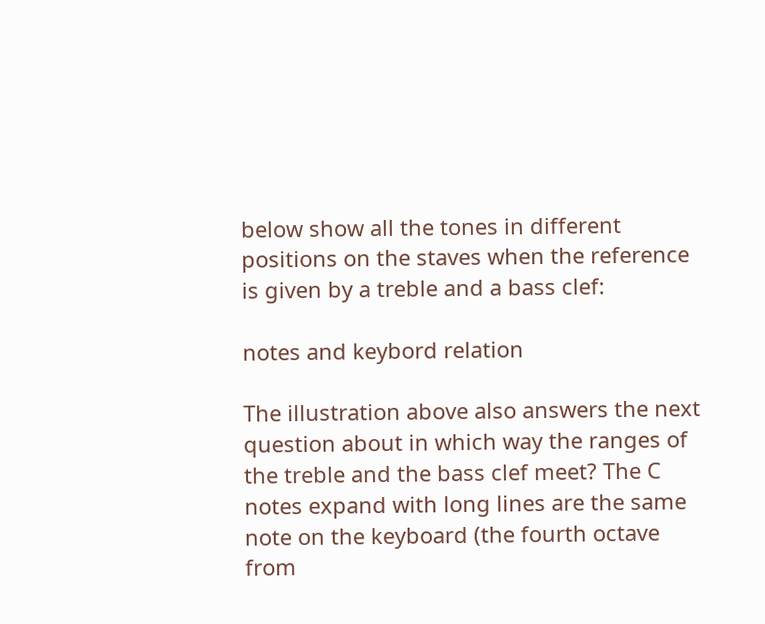below show all the tones in different positions on the staves when the reference is given by a treble and a bass clef:

notes and keybord relation

The illustration above also answers the next question about in which way the ranges of the treble and the bass clef meet? The C notes expand with long lines are the same note on the keyboard (the fourth octave from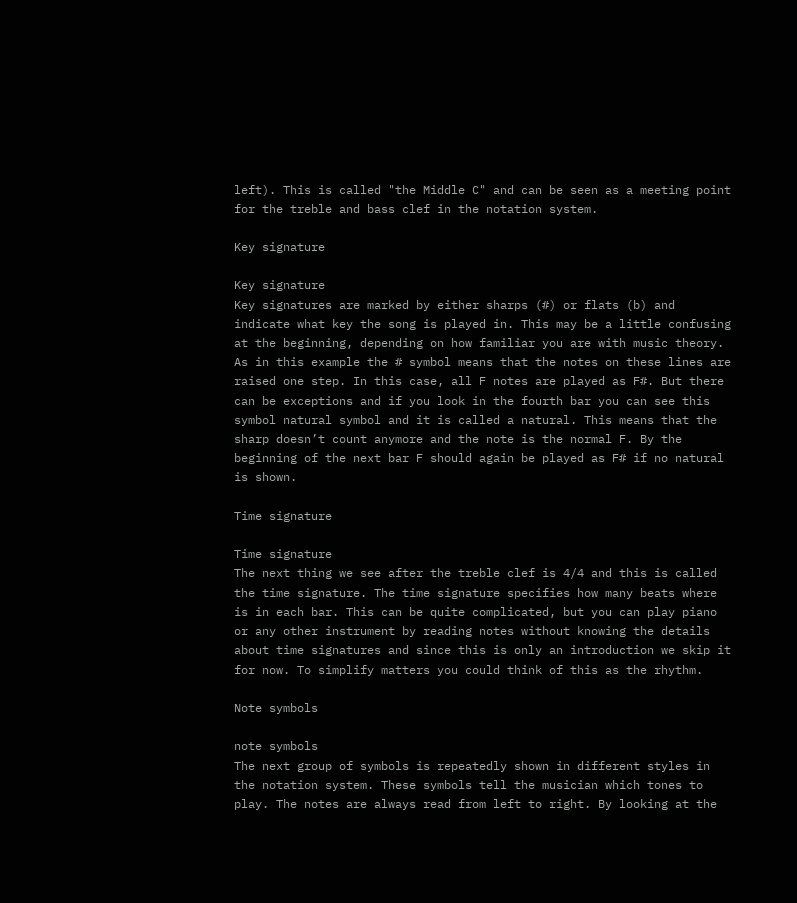left). This is called "the Middle C" and can be seen as a meeting point for the treble and bass clef in the notation system.

Key signature

Key signature
Key signatures are marked by either sharps (#) or flats (b) and indicate what key the song is played in. This may be a little confusing at the beginning, depending on how familiar you are with music theory. As in this example the # symbol means that the notes on these lines are raised one step. In this case, all F notes are played as F#. But there can be exceptions and if you look in the fourth bar you can see this symbol natural symbol and it is called a natural. This means that the sharp doesn’t count anymore and the note is the normal F. By the beginning of the next bar F should again be played as F# if no natural is shown.

Time signature

Time signature
The next thing we see after the treble clef is 4/4 and this is called the time signature. The time signature specifies how many beats where is in each bar. This can be quite complicated, but you can play piano or any other instrument by reading notes without knowing the details about time signatures and since this is only an introduction we skip it for now. To simplify matters you could think of this as the rhythm.

Note symbols

note symbols
The next group of symbols is repeatedly shown in different styles in the notation system. These symbols tell the musician which tones to play. The notes are always read from left to right. By looking at the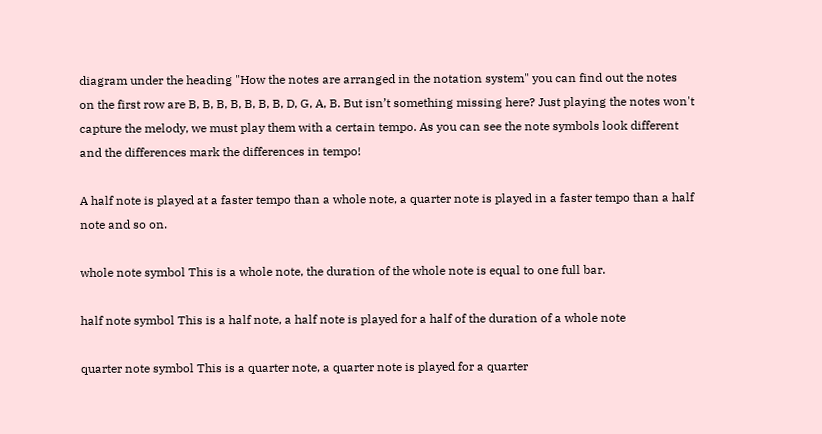diagram under the heading "How the notes are arranged in the notation system" you can find out the notes on the first row are B, B, B, B, B, B, B, D, G, A, B. But isn’t something missing here? Just playing the notes won't capture the melody, we must play them with a certain tempo. As you can see the note symbols look different and the differences mark the differences in tempo!

A half note is played at a faster tempo than a whole note, a quarter note is played in a faster tempo than a half note and so on.

whole note symbol This is a whole note, the duration of the whole note is equal to one full bar.

half note symbol This is a half note, a half note is played for a half of the duration of a whole note

quarter note symbol This is a quarter note, a quarter note is played for a quarter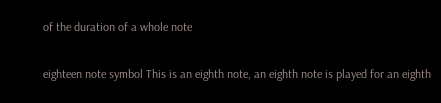of the duration of a whole note

eighteen note symbol This is an eighth note, an eighth note is played for an eighth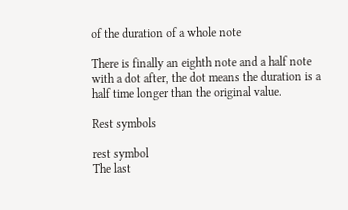of the duration of a whole note

There is finally an eighth note and a half note with a dot after, the dot means the duration is a half time longer than the original value.

Rest symbols

rest symbol
The last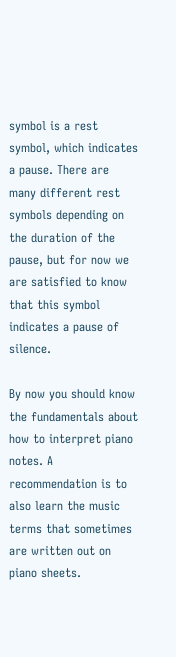symbol is a rest symbol, which indicates a pause. There are many different rest symbols depending on the duration of the pause, but for now we are satisfied to know that this symbol indicates a pause of silence.

By now you should know the fundamentals about how to interpret piano notes. A recommendation is to also learn the music terms that sometimes are written out on piano sheets.